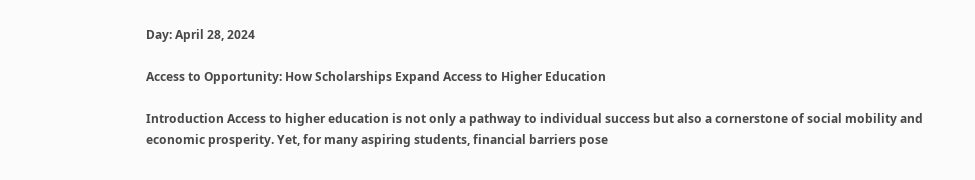Day: April 28, 2024

Access to Opportunity: How Scholarships Expand Access to Higher Education

Introduction Access to higher education is not only a pathway to individual success but also a cornerstone of social mobility and economic prosperity. Yet, for many aspiring students, financial barriers pose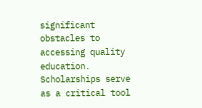significant obstacles to accessing quality education. Scholarships serve as a critical tool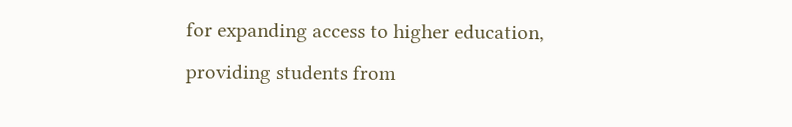for expanding access to higher education, providing students from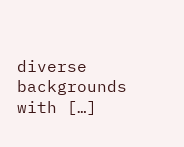diverse backgrounds with […]